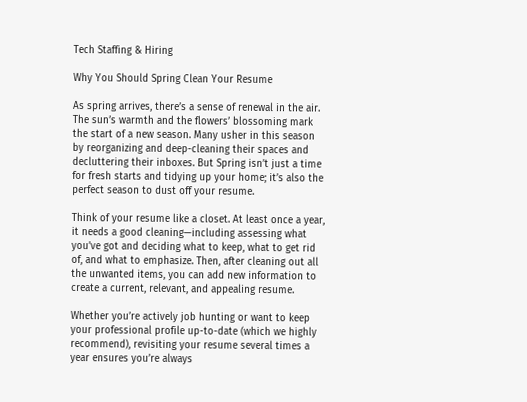Tech Staffing & Hiring

Why You Should Spring Clean Your Resume

As spring arrives, there’s a sense of renewal in the air. The sun’s warmth and the flowers’ blossoming mark the start of a new season. Many usher in this season by reorganizing and deep-cleaning their spaces and decluttering their inboxes. But Spring isn’t just a time for fresh starts and tidying up your home; it’s also the perfect season to dust off your resume.

Think of your resume like a closet. At least once a year, it needs a good cleaning—including assessing what you’ve got and deciding what to keep, what to get rid of, and what to emphasize. Then, after cleaning out all the unwanted items, you can add new information to create a current, relevant, and appealing resume.

Whether you’re actively job hunting or want to keep your professional profile up-to-date (which we highly recommend), revisiting your resume several times a year ensures you’re always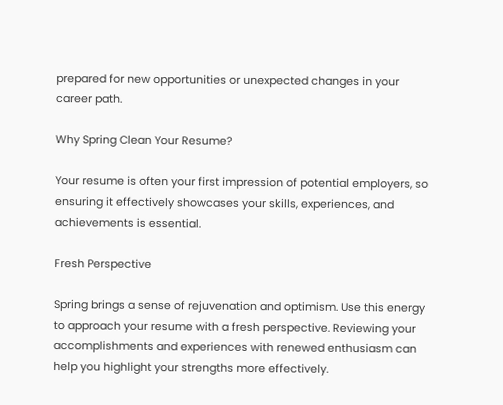prepared for new opportunities or unexpected changes in your career path.

Why Spring Clean Your Resume?

Your resume is often your first impression of potential employers, so ensuring it effectively showcases your skills, experiences, and achievements is essential.

Fresh Perspective

Spring brings a sense of rejuvenation and optimism. Use this energy to approach your resume with a fresh perspective. Reviewing your accomplishments and experiences with renewed enthusiasm can help you highlight your strengths more effectively.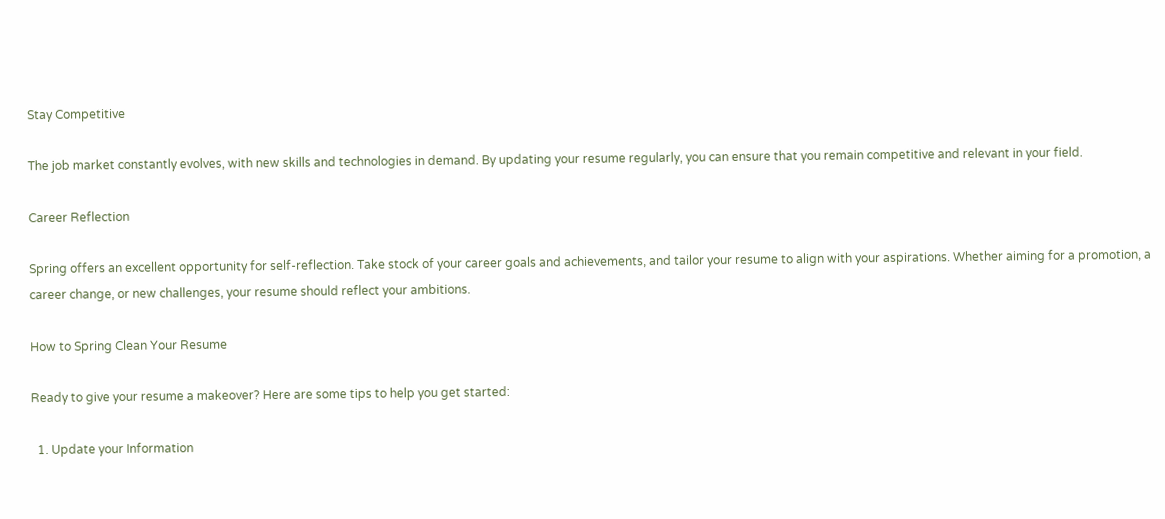Stay Competitive

The job market constantly evolves, with new skills and technologies in demand. By updating your resume regularly, you can ensure that you remain competitive and relevant in your field.

Career Reflection

Spring offers an excellent opportunity for self-reflection. Take stock of your career goals and achievements, and tailor your resume to align with your aspirations. Whether aiming for a promotion, a career change, or new challenges, your resume should reflect your ambitions.

How to Spring Clean Your Resume

Ready to give your resume a makeover? Here are some tips to help you get started:

  1. Update your Information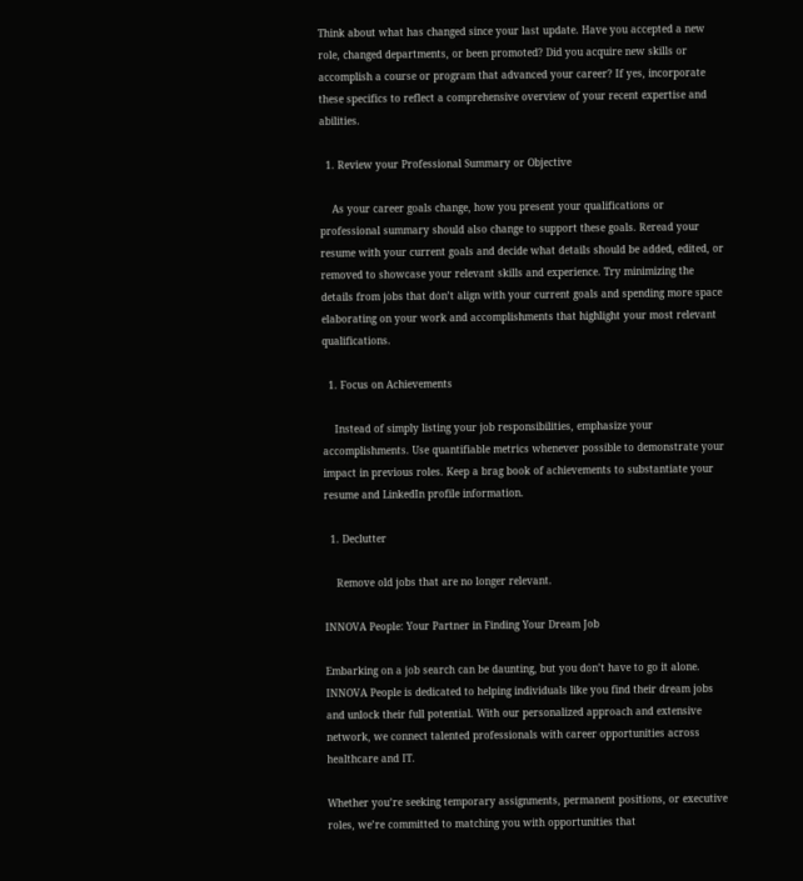Think about what has changed since your last update. Have you accepted a new role, changed departments, or been promoted? Did you acquire new skills or accomplish a course or program that advanced your career? If yes, incorporate these specifics to reflect a comprehensive overview of your recent expertise and abilities.

  1. Review your Professional Summary or Objective

    As your career goals change, how you present your qualifications or professional summary should also change to support these goals. Reread your resume with your current goals and decide what details should be added, edited, or removed to showcase your relevant skills and experience. Try minimizing the details from jobs that don’t align with your current goals and spending more space elaborating on your work and accomplishments that highlight your most relevant qualifications.

  1. Focus on Achievements

    Instead of simply listing your job responsibilities, emphasize your accomplishments. Use quantifiable metrics whenever possible to demonstrate your impact in previous roles. Keep a brag book of achievements to substantiate your resume and LinkedIn profile information.

  1. Declutter

    Remove old jobs that are no longer relevant.

INNOVA People: Your Partner in Finding Your Dream Job

Embarking on a job search can be daunting, but you don’t have to go it alone. INNOVA People is dedicated to helping individuals like you find their dream jobs and unlock their full potential. With our personalized approach and extensive network, we connect talented professionals with career opportunities across healthcare and IT.

Whether you’re seeking temporary assignments, permanent positions, or executive roles, we’re committed to matching you with opportunities that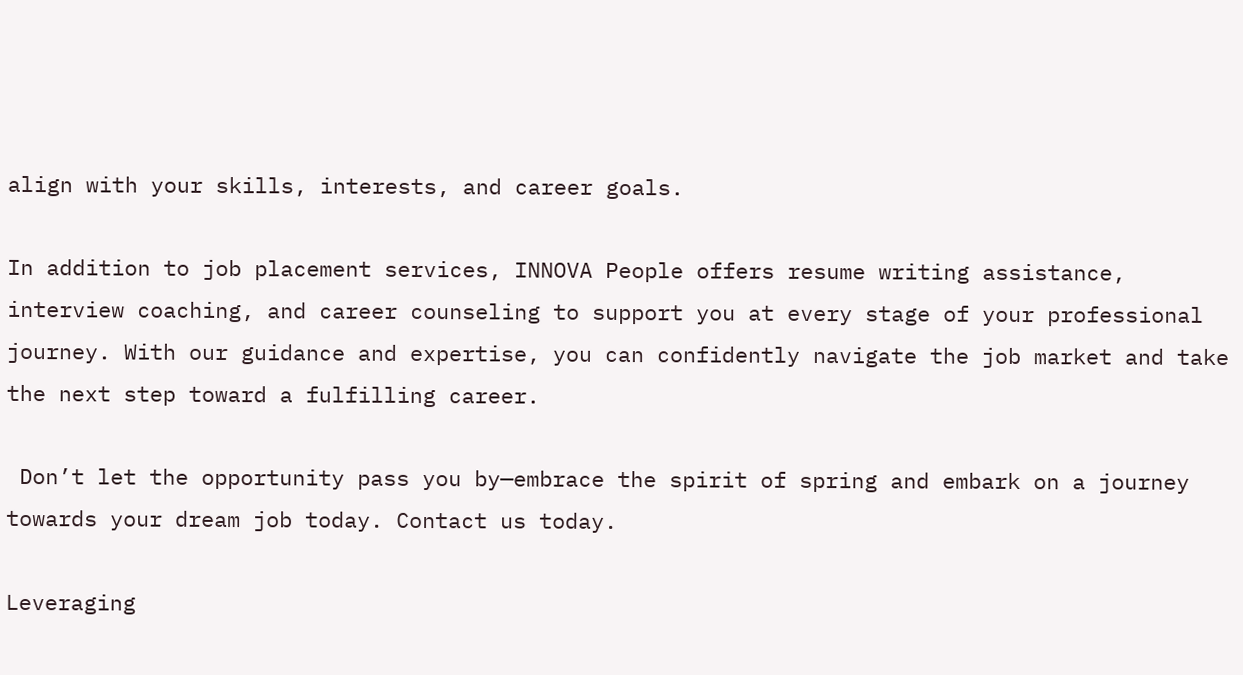align with your skills, interests, and career goals.

In addition to job placement services, INNOVA People offers resume writing assistance, interview coaching, and career counseling to support you at every stage of your professional journey. With our guidance and expertise, you can confidently navigate the job market and take the next step toward a fulfilling career.

 Don’t let the opportunity pass you by—embrace the spirit of spring and embark on a journey towards your dream job today. Contact us today.

Leveraging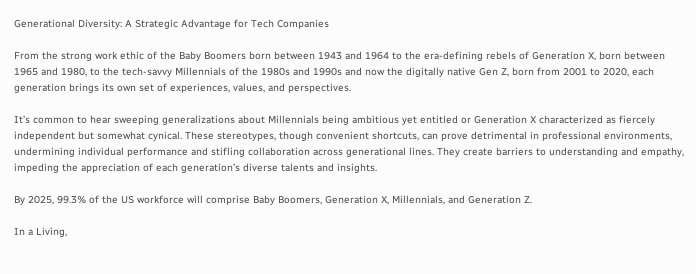Generational Diversity: A Strategic Advantage for Tech Companies

From the strong work ethic of the Baby Boomers born between 1943 and 1964 to the era-defining rebels of Generation X, born between 1965 and 1980, to the tech-savvy Millennials of the 1980s and 1990s and now the digitally native Gen Z, born from 2001 to 2020, each generation brings its own set of experiences, values, and perspectives.

It’s common to hear sweeping generalizations about Millennials being ambitious yet entitled or Generation X characterized as fiercely independent but somewhat cynical. These stereotypes, though convenient shortcuts, can prove detrimental in professional environments, undermining individual performance and stifling collaboration across generational lines. They create barriers to understanding and empathy, impeding the appreciation of each generation’s diverse talents and insights.

By 2025, 99.3% of the US workforce will comprise Baby Boomers, Generation X, Millennials, and Generation Z.

In a Living,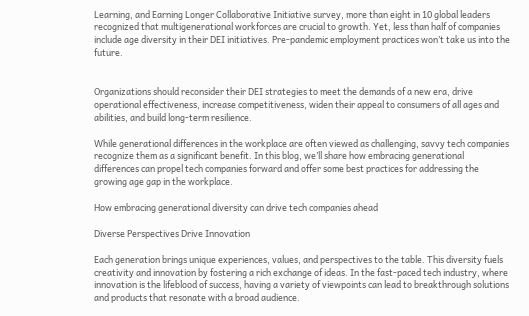Learning, and Earning Longer Collaborative Initiative survey, more than eight in 10 global leaders recognized that multigenerational workforces are crucial to growth. Yet, less than half of companies include age diversity in their DEI initiatives. Pre-pandemic employment practices won’t take us into the future.


Organizations should reconsider their DEI strategies to meet the demands of a new era, drive operational effectiveness, increase competitiveness, widen their appeal to consumers of all ages and abilities, and build long-term resilience.

While generational differences in the workplace are often viewed as challenging, savvy tech companies recognize them as a significant benefit. In this blog, we’ll share how embracing generational differences can propel tech companies forward and offer some best practices for addressing the growing age gap in the workplace.

How embracing generational diversity can drive tech companies ahead

Diverse Perspectives Drive Innovation

Each generation brings unique experiences, values, and perspectives to the table. This diversity fuels creativity and innovation by fostering a rich exchange of ideas. In the fast-paced tech industry, where innovation is the lifeblood of success, having a variety of viewpoints can lead to breakthrough solutions and products that resonate with a broad audience.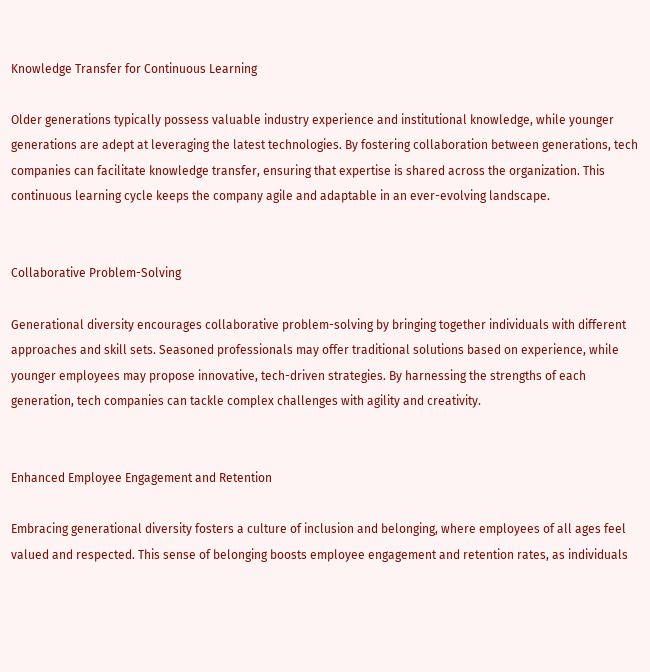Knowledge Transfer for Continuous Learning

Older generations typically possess valuable industry experience and institutional knowledge, while younger generations are adept at leveraging the latest technologies. By fostering collaboration between generations, tech companies can facilitate knowledge transfer, ensuring that expertise is shared across the organization. This continuous learning cycle keeps the company agile and adaptable in an ever-evolving landscape.


Collaborative Problem-Solving

Generational diversity encourages collaborative problem-solving by bringing together individuals with different approaches and skill sets. Seasoned professionals may offer traditional solutions based on experience, while younger employees may propose innovative, tech-driven strategies. By harnessing the strengths of each generation, tech companies can tackle complex challenges with agility and creativity.


Enhanced Employee Engagement and Retention

Embracing generational diversity fosters a culture of inclusion and belonging, where employees of all ages feel valued and respected. This sense of belonging boosts employee engagement and retention rates, as individuals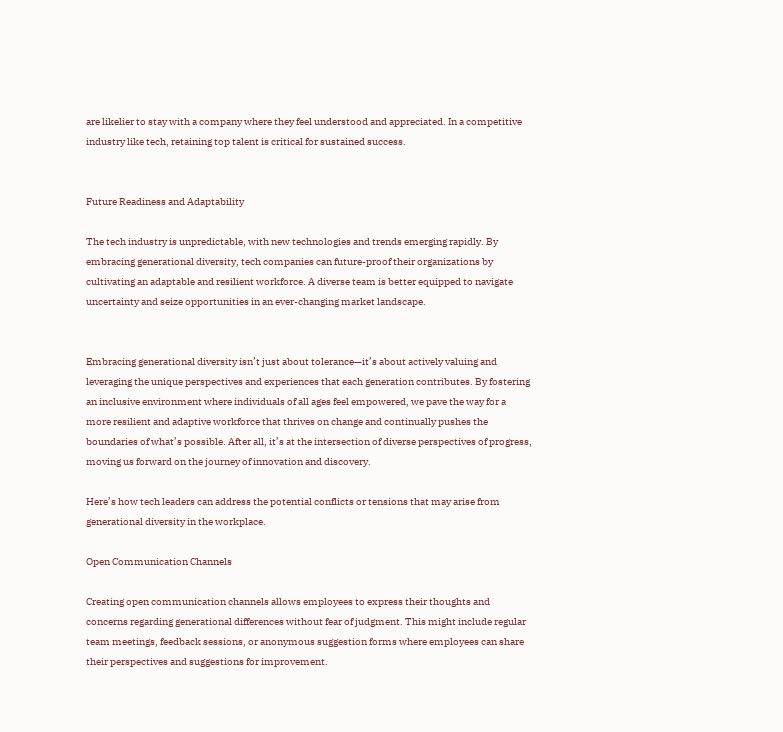are likelier to stay with a company where they feel understood and appreciated. In a competitive industry like tech, retaining top talent is critical for sustained success.


Future Readiness and Adaptability

The tech industry is unpredictable, with new technologies and trends emerging rapidly. By embracing generational diversity, tech companies can future-proof their organizations by cultivating an adaptable and resilient workforce. A diverse team is better equipped to navigate uncertainty and seize opportunities in an ever-changing market landscape.


Embracing generational diversity isn’t just about tolerance—it’s about actively valuing and leveraging the unique perspectives and experiences that each generation contributes. By fostering an inclusive environment where individuals of all ages feel empowered, we pave the way for a more resilient and adaptive workforce that thrives on change and continually pushes the boundaries of what’s possible. After all, it’s at the intersection of diverse perspectives of progress, moving us forward on the journey of innovation and discovery.

Here’s how tech leaders can address the potential conflicts or tensions that may arise from generational diversity in the workplace.

Open Communication Channels

Creating open communication channels allows employees to express their thoughts and concerns regarding generational differences without fear of judgment. This might include regular team meetings, feedback sessions, or anonymous suggestion forms where employees can share their perspectives and suggestions for improvement.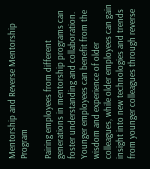Mentorship and Reverse Mentorship Program

Pairing employees from different generations in mentorship programs can foster understanding and collaboration. Younger employees can benefit from the wisdom and experience of older colleagues, while older employees can gain insight into new technologies and trends from younger colleagues through reverse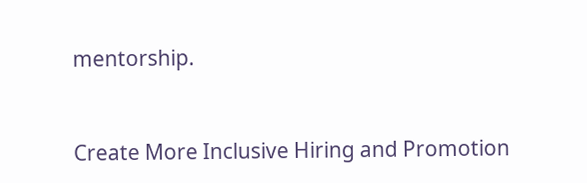mentorship.


Create More Inclusive Hiring and Promotion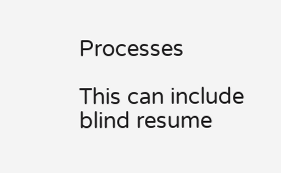Processes

This can include blind resume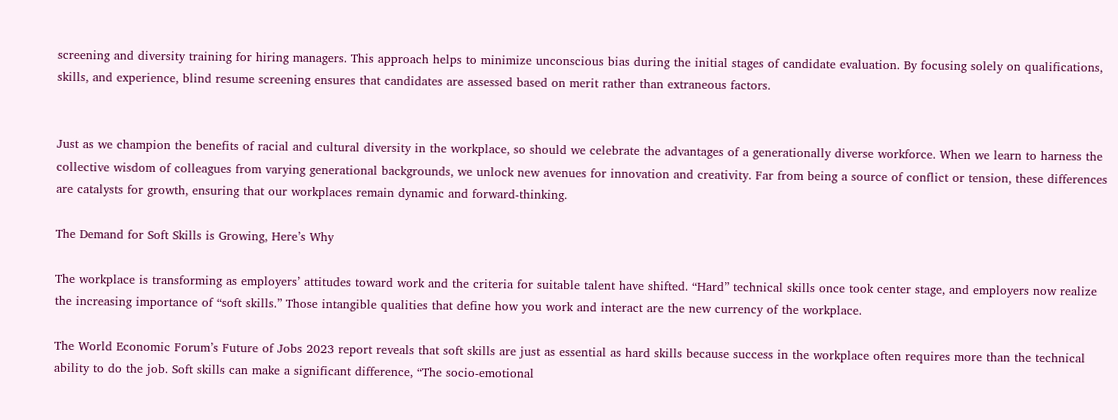screening and diversity training for hiring managers. This approach helps to minimize unconscious bias during the initial stages of candidate evaluation. By focusing solely on qualifications, skills, and experience, blind resume screening ensures that candidates are assessed based on merit rather than extraneous factors.


Just as we champion the benefits of racial and cultural diversity in the workplace, so should we celebrate the advantages of a generationally diverse workforce. When we learn to harness the collective wisdom of colleagues from varying generational backgrounds, we unlock new avenues for innovation and creativity. Far from being a source of conflict or tension, these differences are catalysts for growth, ensuring that our workplaces remain dynamic and forward-thinking.

The Demand for Soft Skills is Growing, Here’s Why

The workplace is transforming as employers’ attitudes toward work and the criteria for suitable talent have shifted. “Hard” technical skills once took center stage, and employers now realize the increasing importance of “soft skills.” Those intangible qualities that define how you work and interact are the new currency of the workplace.

The World Economic Forum’s Future of Jobs 2023 report reveals that soft skills are just as essential as hard skills because success in the workplace often requires more than the technical ability to do the job. Soft skills can make a significant difference, “The socio-emotional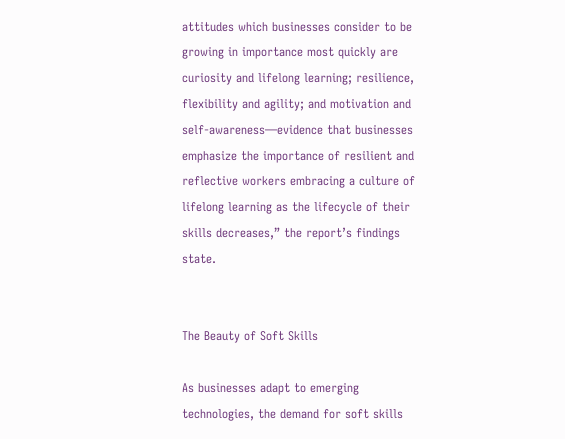attitudes which businesses consider to be growing in importance most quickly are curiosity and lifelong learning; resilience, flexibility and agility; and motivation and self-awareness—evidence that businesses emphasize the importance of resilient and reflective workers embracing a culture of lifelong learning as the lifecycle of their skills decreases,” the report’s findings state.


The Beauty of Soft Skills

As businesses adapt to emerging technologies, the demand for soft skills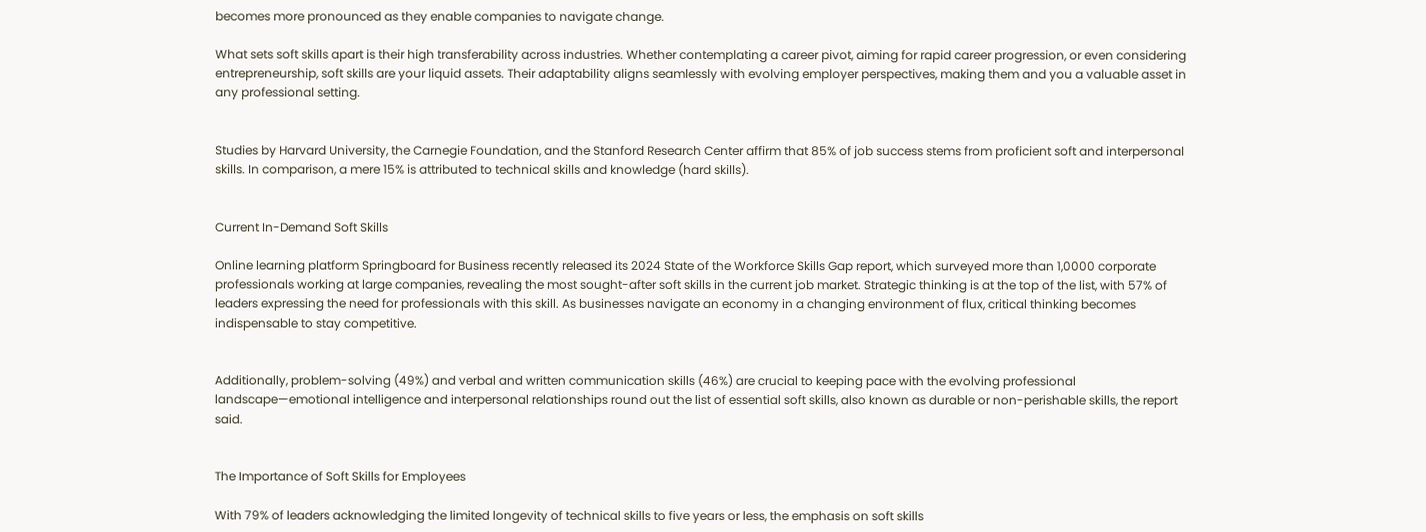becomes more pronounced as they enable companies to navigate change.

What sets soft skills apart is their high transferability across industries. Whether contemplating a career pivot, aiming for rapid career progression, or even considering entrepreneurship, soft skills are your liquid assets. Their adaptability aligns seamlessly with evolving employer perspectives, making them and you a valuable asset in any professional setting.


Studies by Harvard University, the Carnegie Foundation, and the Stanford Research Center affirm that 85% of job success stems from proficient soft and interpersonal skills. In comparison, a mere 15% is attributed to technical skills and knowledge (hard skills).


Current In-Demand Soft Skills

Online learning platform Springboard for Business recently released its 2024 State of the Workforce Skills Gap report, which surveyed more than 1,0000 corporate professionals working at large companies, revealing the most sought-after soft skills in the current job market. Strategic thinking is at the top of the list, with 57% of leaders expressing the need for professionals with this skill. As businesses navigate an economy in a changing environment of flux, critical thinking becomes indispensable to stay competitive.


Additionally, problem-solving (49%) and verbal and written communication skills (46%) are crucial to keeping pace with the evolving professional landscape—emotional intelligence and interpersonal relationships round out the list of essential soft skills, also known as durable or non-perishable skills, the report said.


The Importance of Soft Skills for Employees

With 79% of leaders acknowledging the limited longevity of technical skills to five years or less, the emphasis on soft skills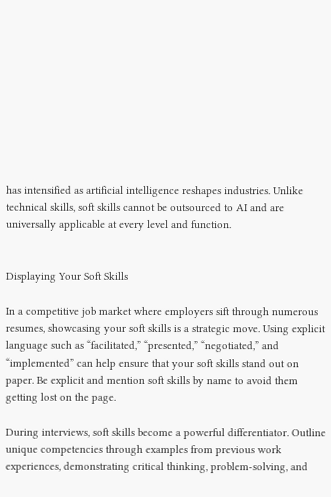has intensified as artificial intelligence reshapes industries. Unlike technical skills, soft skills cannot be outsourced to AI and are universally applicable at every level and function.


Displaying Your Soft Skills

In a competitive job market where employers sift through numerous resumes, showcasing your soft skills is a strategic move. Using explicit language such as “facilitated,” “presented,” “negotiated,” and “implemented” can help ensure that your soft skills stand out on paper. Be explicit and mention soft skills by name to avoid them getting lost on the page.

During interviews, soft skills become a powerful differentiator. Outline unique competencies through examples from previous work experiences, demonstrating critical thinking, problem-solving, and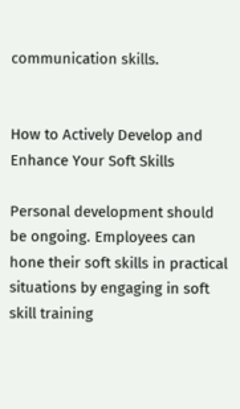communication skills.


How to Actively Develop and Enhance Your Soft Skills

Personal development should be ongoing. Employees can hone their soft skills in practical situations by engaging in soft skill training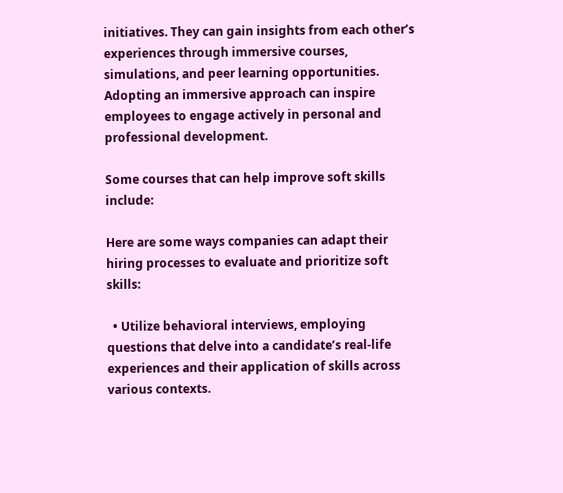initiatives. They can gain insights from each other’s experiences through immersive courses, simulations, and peer learning opportunities. Adopting an immersive approach can inspire employees to engage actively in personal and professional development.

Some courses that can help improve soft skills include:

Here are some ways companies can adapt their hiring processes to evaluate and prioritize soft skills:

  • Utilize behavioral interviews, employing questions that delve into a candidate’s real-life experiences and their application of skills across various contexts.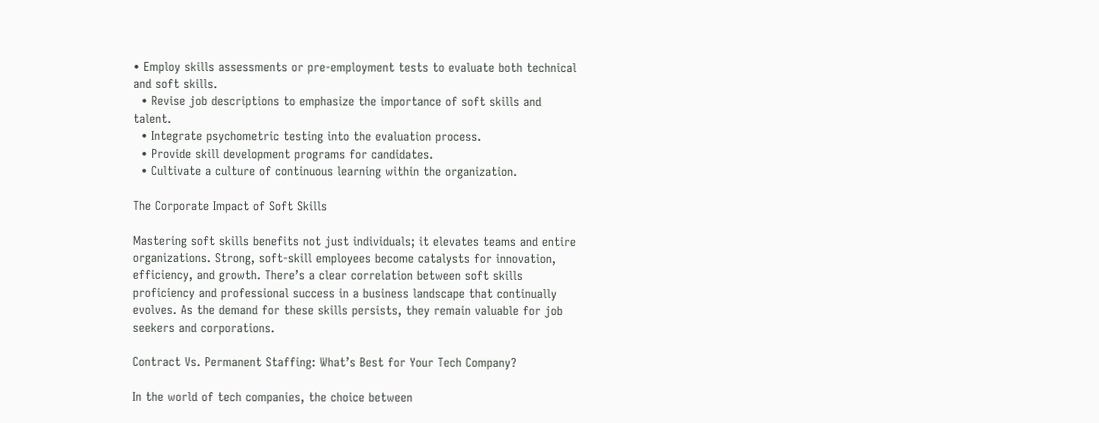• Employ skills assessments or pre-employment tests to evaluate both technical and soft skills.
  • Revise job descriptions to emphasize the importance of soft skills and talent.
  • Integrate psychometric testing into the evaluation process.
  • Provide skill development programs for candidates.
  • Cultivate a culture of continuous learning within the organization.

The Corporate Impact of Soft Skills

Mastering soft skills benefits not just individuals; it elevates teams and entire organizations. Strong, soft-skill employees become catalysts for innovation, efficiency, and growth. There’s a clear correlation between soft skills proficiency and professional success in a business landscape that continually evolves. As the demand for these skills persists, they remain valuable for job seekers and corporations.

Contract Vs. Permanent Staffing: What’s Best for Your Tech Company?

In the world of tech companies, the choice between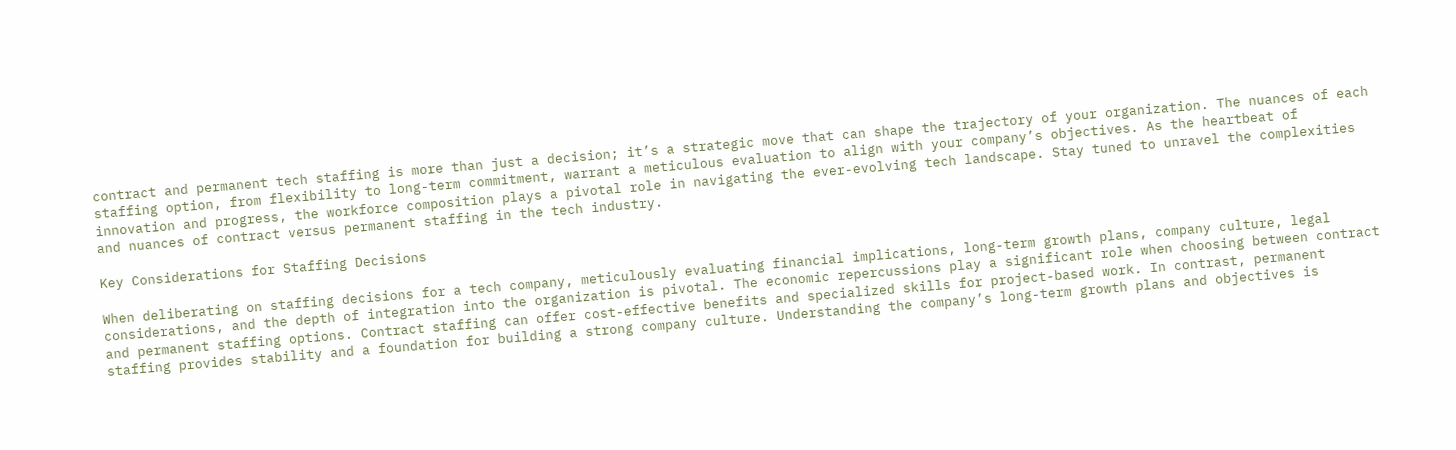contract and permanent tech staffing is more than just a decision; it’s a strategic move that can shape the trajectory of your organization. The nuances of each staffing option, from flexibility to long-term commitment, warrant a meticulous evaluation to align with your company’s objectives. As the heartbeat of innovation and progress, the workforce composition plays a pivotal role in navigating the ever-evolving tech landscape. Stay tuned to unravel the complexities and nuances of contract versus permanent staffing in the tech industry.

Key Considerations for Staffing Decisions

When deliberating on staffing decisions for a tech company, meticulously evaluating financial implications, long-term growth plans, company culture, legal considerations, and the depth of integration into the organization is pivotal. The economic repercussions play a significant role when choosing between contract and permanent staffing options. Contract staffing can offer cost-effective benefits and specialized skills for project-based work. In contrast, permanent staffing provides stability and a foundation for building a strong company culture. Understanding the company’s long-term growth plans and objectives is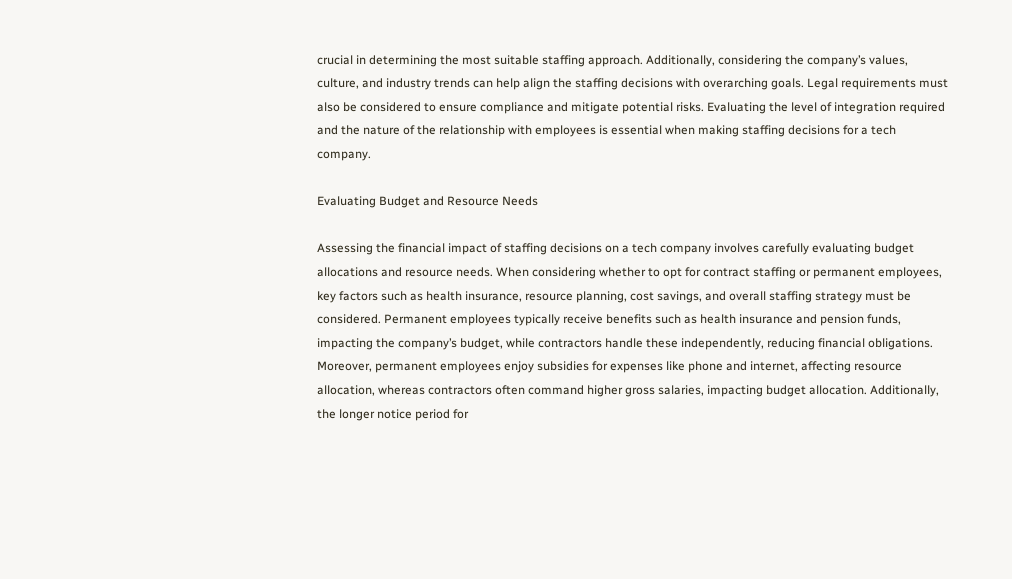crucial in determining the most suitable staffing approach. Additionally, considering the company’s values, culture, and industry trends can help align the staffing decisions with overarching goals. Legal requirements must also be considered to ensure compliance and mitigate potential risks. Evaluating the level of integration required and the nature of the relationship with employees is essential when making staffing decisions for a tech company.

Evaluating Budget and Resource Needs

Assessing the financial impact of staffing decisions on a tech company involves carefully evaluating budget allocations and resource needs. When considering whether to opt for contract staffing or permanent employees, key factors such as health insurance, resource planning, cost savings, and overall staffing strategy must be considered. Permanent employees typically receive benefits such as health insurance and pension funds, impacting the company’s budget, while contractors handle these independently, reducing financial obligations. Moreover, permanent employees enjoy subsidies for expenses like phone and internet, affecting resource allocation, whereas contractors often command higher gross salaries, impacting budget allocation. Additionally, the longer notice period for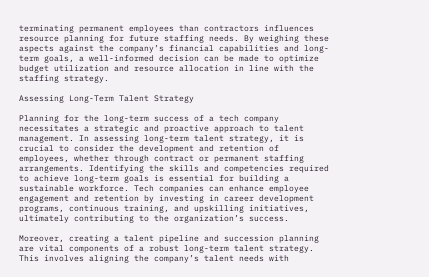terminating permanent employees than contractors influences resource planning for future staffing needs. By weighing these aspects against the company’s financial capabilities and long-term goals, a well-informed decision can be made to optimize budget utilization and resource allocation in line with the staffing strategy.

Assessing Long-Term Talent Strategy

Planning for the long-term success of a tech company necessitates a strategic and proactive approach to talent management. In assessing long-term talent strategy, it is crucial to consider the development and retention of employees, whether through contract or permanent staffing arrangements. Identifying the skills and competencies required to achieve long-term goals is essential for building a sustainable workforce. Tech companies can enhance employee engagement and retention by investing in career development programs, continuous training, and upskilling initiatives, ultimately contributing to the organization’s success.

Moreover, creating a talent pipeline and succession planning are vital components of a robust long-term talent strategy. This involves aligning the company’s talent needs with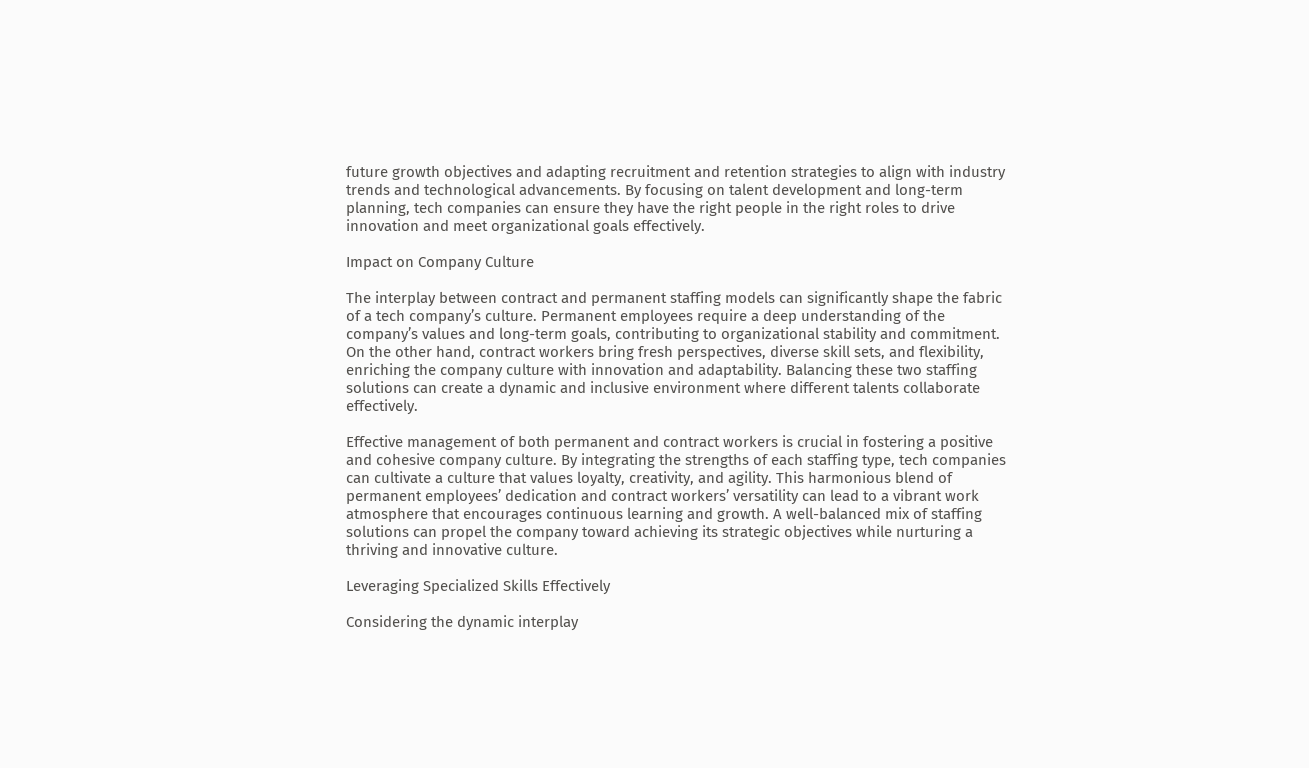future growth objectives and adapting recruitment and retention strategies to align with industry trends and technological advancements. By focusing on talent development and long-term planning, tech companies can ensure they have the right people in the right roles to drive innovation and meet organizational goals effectively.

Impact on Company Culture

The interplay between contract and permanent staffing models can significantly shape the fabric of a tech company’s culture. Permanent employees require a deep understanding of the company’s values and long-term goals, contributing to organizational stability and commitment. On the other hand, contract workers bring fresh perspectives, diverse skill sets, and flexibility, enriching the company culture with innovation and adaptability. Balancing these two staffing solutions can create a dynamic and inclusive environment where different talents collaborate effectively.

Effective management of both permanent and contract workers is crucial in fostering a positive and cohesive company culture. By integrating the strengths of each staffing type, tech companies can cultivate a culture that values loyalty, creativity, and agility. This harmonious blend of permanent employees’ dedication and contract workers’ versatility can lead to a vibrant work atmosphere that encourages continuous learning and growth. A well-balanced mix of staffing solutions can propel the company toward achieving its strategic objectives while nurturing a thriving and innovative culture.

Leveraging Specialized Skills Effectively

Considering the dynamic interplay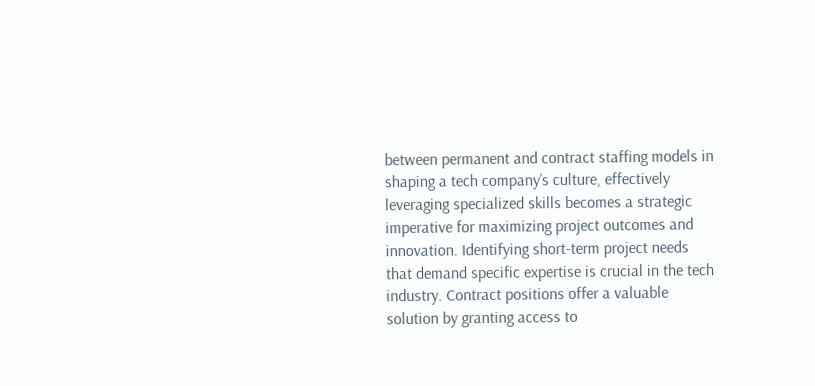between permanent and contract staffing models in shaping a tech company’s culture, effectively leveraging specialized skills becomes a strategic imperative for maximizing project outcomes and innovation. Identifying short-term project needs that demand specific expertise is crucial in the tech industry. Contract positions offer a valuable solution by granting access to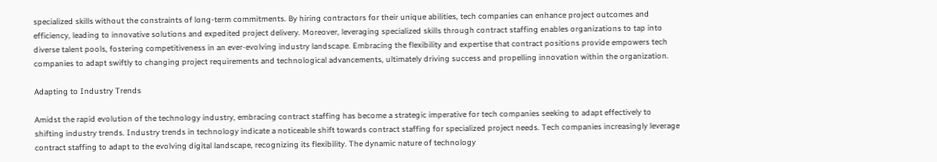specialized skills without the constraints of long-term commitments. By hiring contractors for their unique abilities, tech companies can enhance project outcomes and efficiency, leading to innovative solutions and expedited project delivery. Moreover, leveraging specialized skills through contract staffing enables organizations to tap into diverse talent pools, fostering competitiveness in an ever-evolving industry landscape. Embracing the flexibility and expertise that contract positions provide empowers tech companies to adapt swiftly to changing project requirements and technological advancements, ultimately driving success and propelling innovation within the organization.

Adapting to Industry Trends

Amidst the rapid evolution of the technology industry, embracing contract staffing has become a strategic imperative for tech companies seeking to adapt effectively to shifting industry trends. Industry trends in technology indicate a noticeable shift towards contract staffing for specialized project needs. Tech companies increasingly leverage contract staffing to adapt to the evolving digital landscape, recognizing its flexibility. The dynamic nature of technology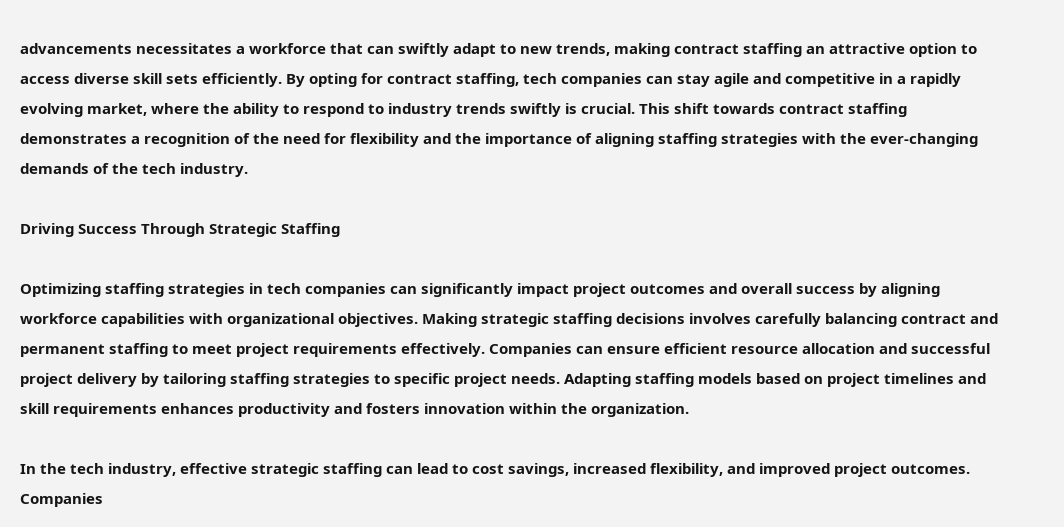advancements necessitates a workforce that can swiftly adapt to new trends, making contract staffing an attractive option to access diverse skill sets efficiently. By opting for contract staffing, tech companies can stay agile and competitive in a rapidly evolving market, where the ability to respond to industry trends swiftly is crucial. This shift towards contract staffing demonstrates a recognition of the need for flexibility and the importance of aligning staffing strategies with the ever-changing demands of the tech industry.

Driving Success Through Strategic Staffing

Optimizing staffing strategies in tech companies can significantly impact project outcomes and overall success by aligning workforce capabilities with organizational objectives. Making strategic staffing decisions involves carefully balancing contract and permanent staffing to meet project requirements effectively. Companies can ensure efficient resource allocation and successful project delivery by tailoring staffing strategies to specific project needs. Adapting staffing models based on project timelines and skill requirements enhances productivity and fosters innovation within the organization.

In the tech industry, effective strategic staffing can lead to cost savings, increased flexibility, and improved project outcomes. Companies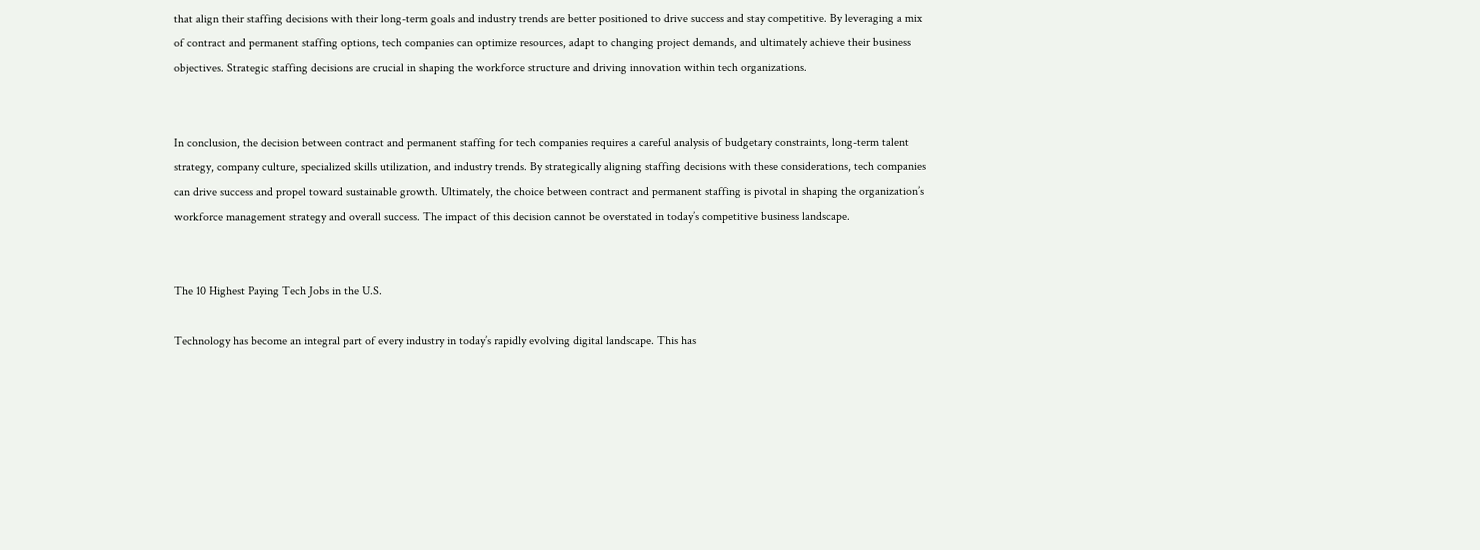that align their staffing decisions with their long-term goals and industry trends are better positioned to drive success and stay competitive. By leveraging a mix of contract and permanent staffing options, tech companies can optimize resources, adapt to changing project demands, and ultimately achieve their business objectives. Strategic staffing decisions are crucial in shaping the workforce structure and driving innovation within tech organizations.


In conclusion, the decision between contract and permanent staffing for tech companies requires a careful analysis of budgetary constraints, long-term talent strategy, company culture, specialized skills utilization, and industry trends. By strategically aligning staffing decisions with these considerations, tech companies can drive success and propel toward sustainable growth. Ultimately, the choice between contract and permanent staffing is pivotal in shaping the organization’s workforce management strategy and overall success. The impact of this decision cannot be overstated in today’s competitive business landscape.


The 10 Highest Paying Tech Jobs in the U.S.

Technology has become an integral part of every industry in today’s rapidly evolving digital landscape. This has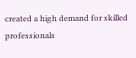created a high demand for skilled professionals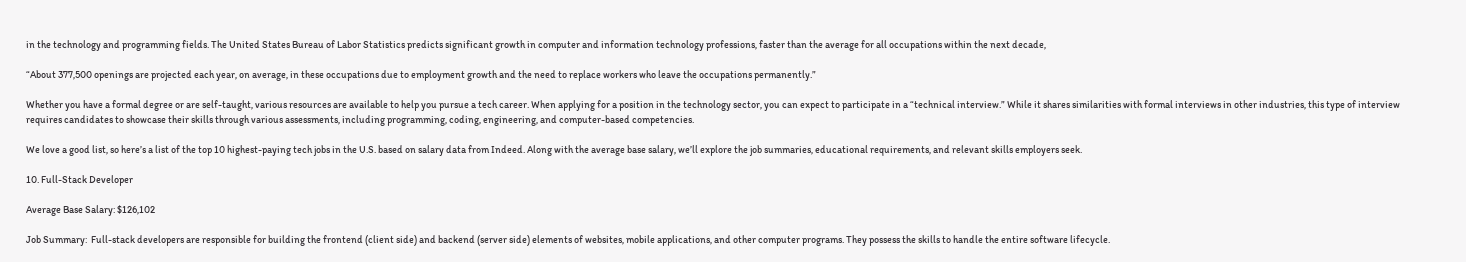in the technology and programming fields. The United States Bureau of Labor Statistics predicts significant growth in computer and information technology professions, faster than the average for all occupations within the next decade,

“About 377,500 openings are projected each year, on average, in these occupations due to employment growth and the need to replace workers who leave the occupations permanently.”

Whether you have a formal degree or are self-taught, various resources are available to help you pursue a tech career. When applying for a position in the technology sector, you can expect to participate in a “technical interview.” While it shares similarities with formal interviews in other industries, this type of interview requires candidates to showcase their skills through various assessments, including programming, coding, engineering, and computer-based competencies.

We love a good list, so here’s a list of the top 10 highest-paying tech jobs in the U.S. based on salary data from Indeed. Along with the average base salary, we’ll explore the job summaries, educational requirements, and relevant skills employers seek.

10. Full-Stack Developer

Average Base Salary: $126,102

Job Summary:  Full-stack developers are responsible for building the frontend (client side) and backend (server side) elements of websites, mobile applications, and other computer programs. They possess the skills to handle the entire software lifecycle.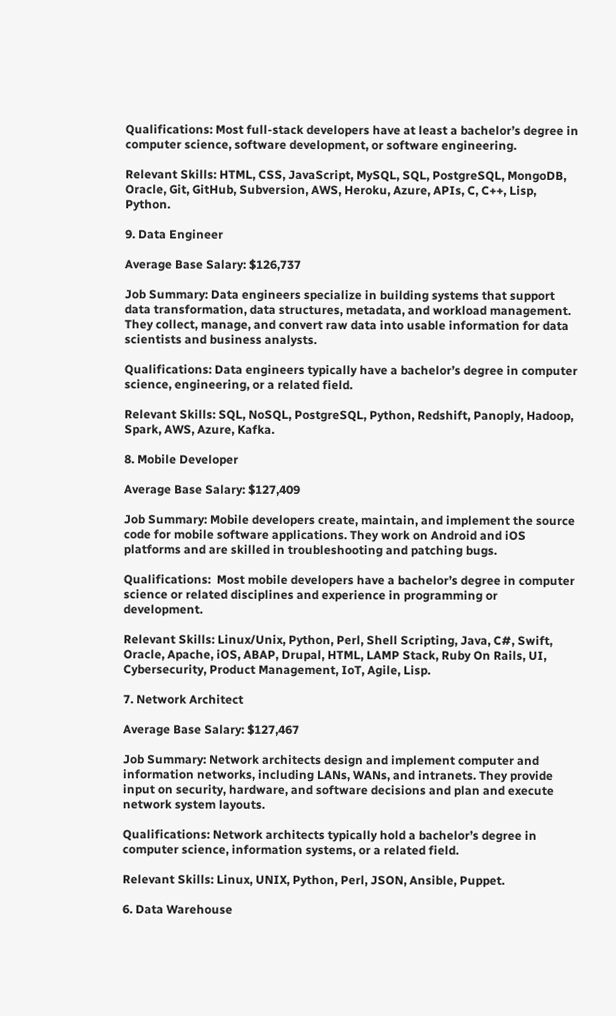Qualifications: Most full-stack developers have at least a bachelor’s degree in computer science, software development, or software engineering.

Relevant Skills: HTML, CSS, JavaScript, MySQL, SQL, PostgreSQL, MongoDB, Oracle, Git, GitHub, Subversion, AWS, Heroku, Azure, APIs, C, C++, Lisp, Python.

9. Data Engineer

Average Base Salary: $126,737

Job Summary: Data engineers specialize in building systems that support data transformation, data structures, metadata, and workload management. They collect, manage, and convert raw data into usable information for data scientists and business analysts.

Qualifications: Data engineers typically have a bachelor’s degree in computer science, engineering, or a related field.

Relevant Skills: SQL, NoSQL, PostgreSQL, Python, Redshift, Panoply, Hadoop, Spark, AWS, Azure, Kafka.

8. Mobile Developer

Average Base Salary: $127,409

Job Summary: Mobile developers create, maintain, and implement the source code for mobile software applications. They work on Android and iOS platforms and are skilled in troubleshooting and patching bugs.

Qualifications:  Most mobile developers have a bachelor’s degree in computer science or related disciplines and experience in programming or development.

Relevant Skills: Linux/Unix, Python, Perl, Shell Scripting, Java, C#, Swift, Oracle, Apache, iOS, ABAP, Drupal, HTML, LAMP Stack, Ruby On Rails, UI, Cybersecurity, Product Management, IoT, Agile, Lisp.

7. Network Architect

Average Base Salary: $127,467

Job Summary: Network architects design and implement computer and information networks, including LANs, WANs, and intranets. They provide input on security, hardware, and software decisions and plan and execute network system layouts.

Qualifications: Network architects typically hold a bachelor’s degree in computer science, information systems, or a related field.

Relevant Skills: Linux, UNIX, Python, Perl, JSON, Ansible, Puppet.

6. Data Warehouse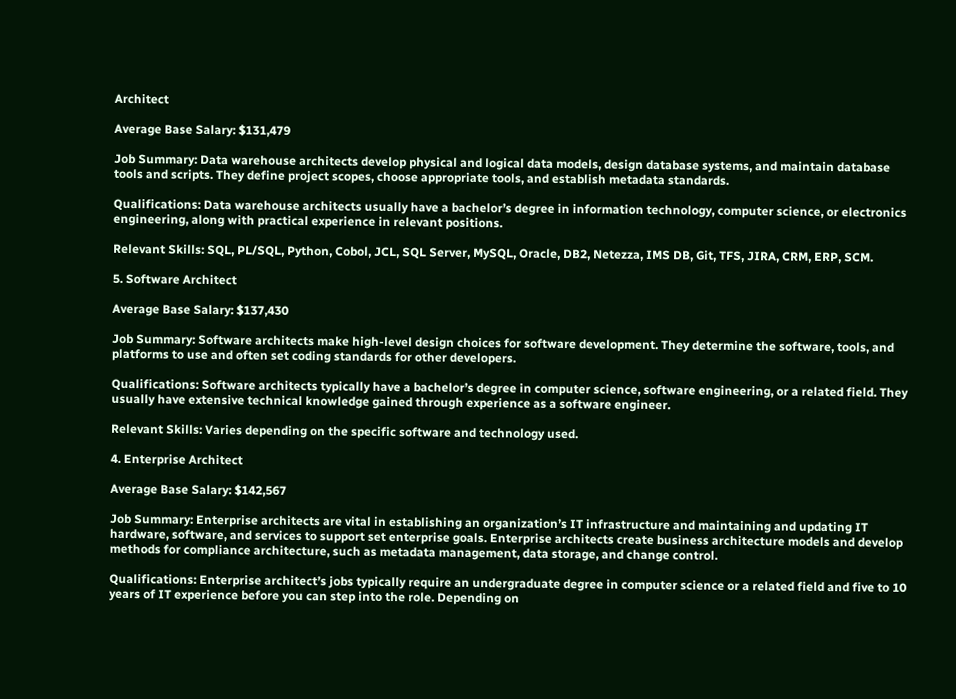Architect

Average Base Salary: $131,479

Job Summary: Data warehouse architects develop physical and logical data models, design database systems, and maintain database tools and scripts. They define project scopes, choose appropriate tools, and establish metadata standards.

Qualifications: Data warehouse architects usually have a bachelor’s degree in information technology, computer science, or electronics engineering, along with practical experience in relevant positions.

Relevant Skills: SQL, PL/SQL, Python, Cobol, JCL, SQL Server, MySQL, Oracle, DB2, Netezza, IMS DB, Git, TFS, JIRA, CRM, ERP, SCM.

5. Software Architect

Average Base Salary: $137,430

Job Summary: Software architects make high-level design choices for software development. They determine the software, tools, and platforms to use and often set coding standards for other developers.

Qualifications: Software architects typically have a bachelor’s degree in computer science, software engineering, or a related field. They usually have extensive technical knowledge gained through experience as a software engineer.

Relevant Skills: Varies depending on the specific software and technology used.

4. Enterprise Architect

Average Base Salary: $142,567

Job Summary: Enterprise architects are vital in establishing an organization’s IT infrastructure and maintaining and updating IT hardware, software, and services to support set enterprise goals. Enterprise architects create business architecture models and develop methods for compliance architecture, such as metadata management, data storage, and change control.

Qualifications: Enterprise architect’s jobs typically require an undergraduate degree in computer science or a related field and five to 10 years of IT experience before you can step into the role. Depending on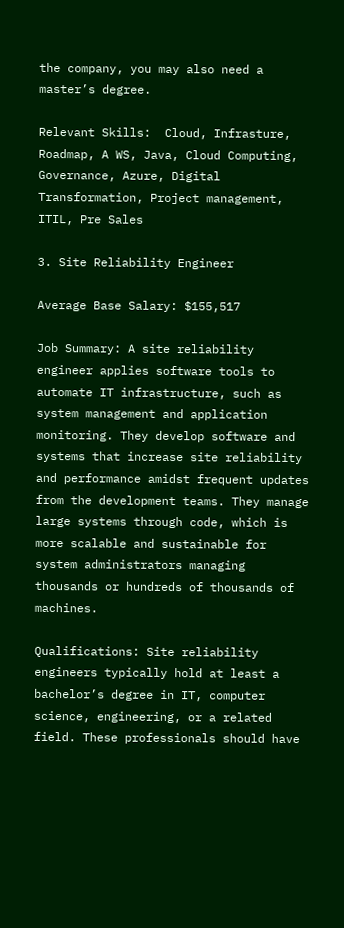the company, you may also need a master’s degree.

Relevant Skills:  Cloud, Infrasture, Roadmap, A WS, Java, Cloud Computing, Governance, Azure, Digital Transformation, Project management, ITIL, Pre Sales

3. Site Reliability Engineer

Average Base Salary: $155,517

Job Summary: A site reliability engineer applies software tools to automate IT infrastructure, such as system management and application monitoring. They develop software and systems that increase site reliability and performance amidst frequent updates from the development teams. They manage large systems through code, which is more scalable and sustainable for system administrators managing thousands or hundreds of thousands of machines.

Qualifications: Site reliability engineers typically hold at least a bachelor’s degree in IT, computer science, engineering, or a related field. These professionals should have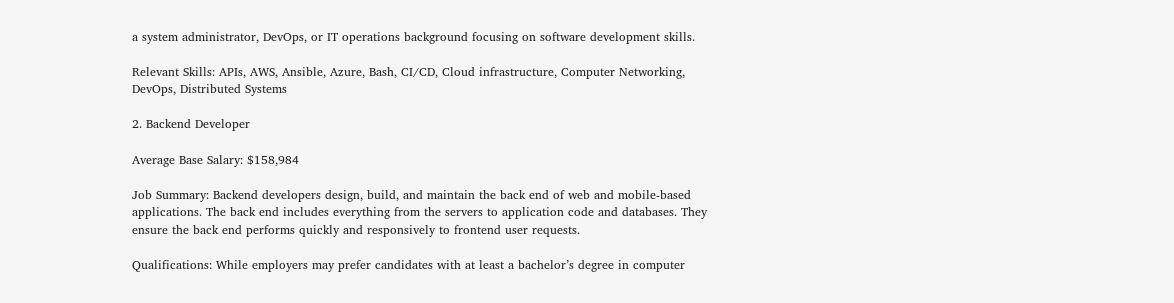a system administrator, DevOps, or IT operations background focusing on software development skills.

Relevant Skills: APIs, AWS, Ansible, Azure, Bash, CI/CD, Cloud infrastructure, Computer Networking, DevOps, Distributed Systems

2. Backend Developer

Average Base Salary: $158,984

Job Summary: Backend developers design, build, and maintain the back end of web and mobile-based applications. The back end includes everything from the servers to application code and databases. They ensure the back end performs quickly and responsively to frontend user requests.

Qualifications: While employers may prefer candidates with at least a bachelor’s degree in computer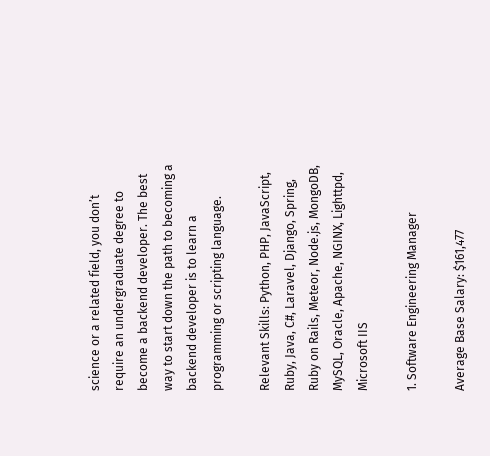science or a related field, you don’t require an undergraduate degree to become a backend developer. The best way to start down the path to becoming a backend developer is to learn a programming or scripting language.

Relevant Skills: Python, PHP, JavaScript, Ruby, Java, C#, Laravel, Django, Spring, Ruby on Rails, Meteor, Node.js, MongoDB, MySQL, Oracle, Apache, NGINX, Lighttpd, Microsoft IIS

1. Software Engineering Manager

Average Base Salary: $161,477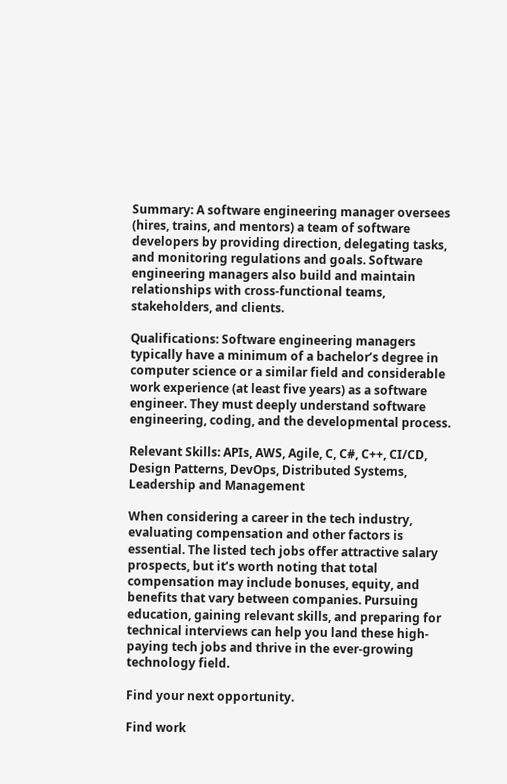Summary: A software engineering manager oversees (hires, trains, and mentors) a team of software developers by providing direction, delegating tasks, and monitoring regulations and goals. Software engineering managers also build and maintain relationships with cross-functional teams, stakeholders, and clients.

Qualifications: Software engineering managers typically have a minimum of a bachelor’s degree in computer science or a similar field and considerable work experience (at least five years) as a software engineer. They must deeply understand software engineering, coding, and the developmental process.

Relevant Skills: APIs, AWS, Agile, C, C#, C++, CI/CD, Design Patterns, DevOps, Distributed Systems, Leadership and Management

When considering a career in the tech industry, evaluating compensation and other factors is essential. The listed tech jobs offer attractive salary prospects, but it’s worth noting that total compensation may include bonuses, equity, and benefits that vary between companies. Pursuing education, gaining relevant skills, and preparing for technical interviews can help you land these high-paying tech jobs and thrive in the ever-growing technology field.

Find your next opportunity.

Find work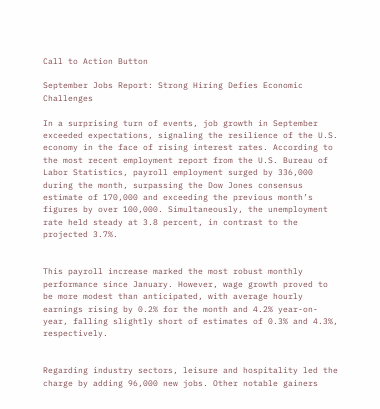Call to Action Button

September Jobs Report: Strong Hiring Defies Economic Challenges

In a surprising turn of events, job growth in September exceeded expectations, signaling the resilience of the U.S. economy in the face of rising interest rates. According to the most recent employment report from the U.S. Bureau of Labor Statistics, payroll employment surged by 336,000 during the month, surpassing the Dow Jones consensus estimate of 170,000 and exceeding the previous month’s figures by over 100,000. Simultaneously, the unemployment rate held steady at 3.8 percent, in contrast to the projected 3.7%.


This payroll increase marked the most robust monthly performance since January. However, wage growth proved to be more modest than anticipated, with average hourly earnings rising by 0.2% for the month and 4.2% year-on-year, falling slightly short of estimates of 0.3% and 4.3%, respectively.


Regarding industry sectors, leisure and hospitality led the charge by adding 96,000 new jobs. Other notable gainers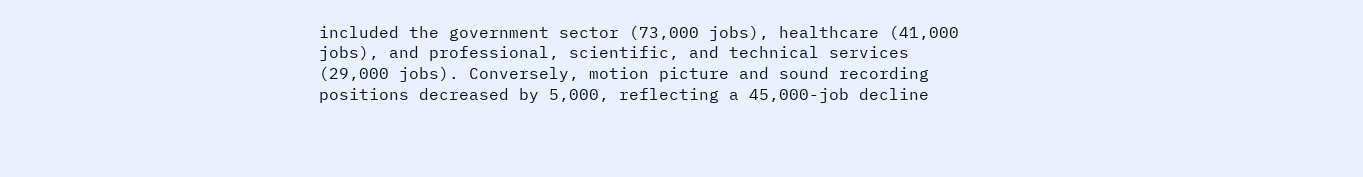included the government sector (73,000 jobs), healthcare (41,000 jobs), and professional, scientific, and technical services (29,000 jobs). Conversely, motion picture and sound recording positions decreased by 5,000, reflecting a 45,000-job decline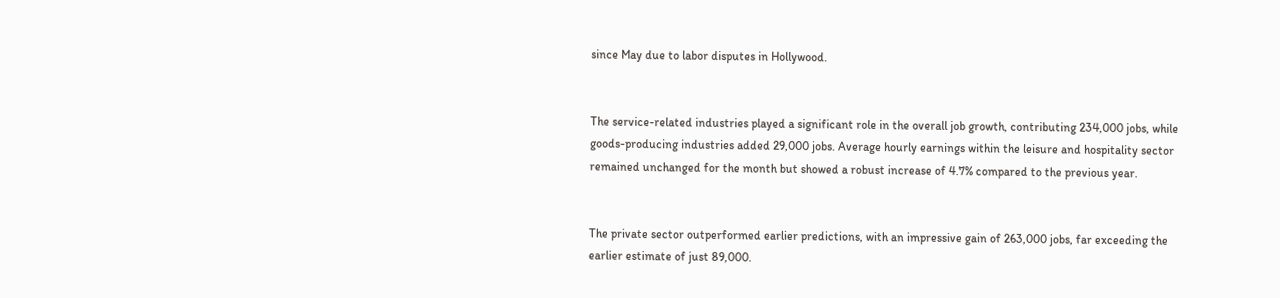since May due to labor disputes in Hollywood.


The service-related industries played a significant role in the overall job growth, contributing 234,000 jobs, while goods-producing industries added 29,000 jobs. Average hourly earnings within the leisure and hospitality sector remained unchanged for the month but showed a robust increase of 4.7% compared to the previous year.


The private sector outperformed earlier predictions, with an impressive gain of 263,000 jobs, far exceeding the earlier estimate of just 89,000.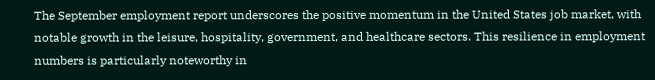The September employment report underscores the positive momentum in the United States job market, with notable growth in the leisure, hospitality, government, and healthcare sectors. This resilience in employment numbers is particularly noteworthy in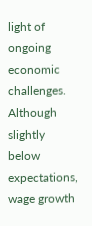light of ongoing economic challenges. Although slightly below expectations, wage growth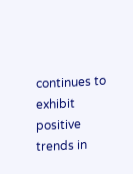continues to exhibit positive trends in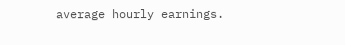average hourly earnings.